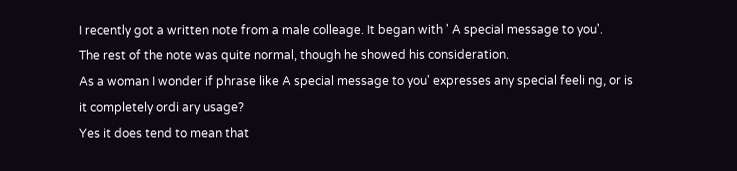I recently got a written note from a male colleage. It began with ' A special message to you'.
The rest of the note was quite normal, though he showed his consideration.
As a woman I wonder if phrase like A special message to you' expresses any special feeli ng, or is it completely ordi ary usage?
Yes it does tend to mean that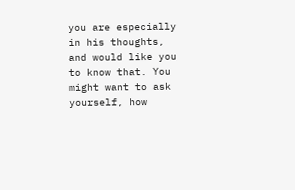you are especially in his thoughts, and would like you to know that. You might want to ask yourself, how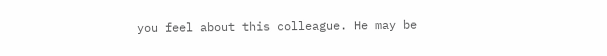you feel about this colleague. He may be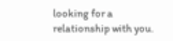looking for a relationship with you.